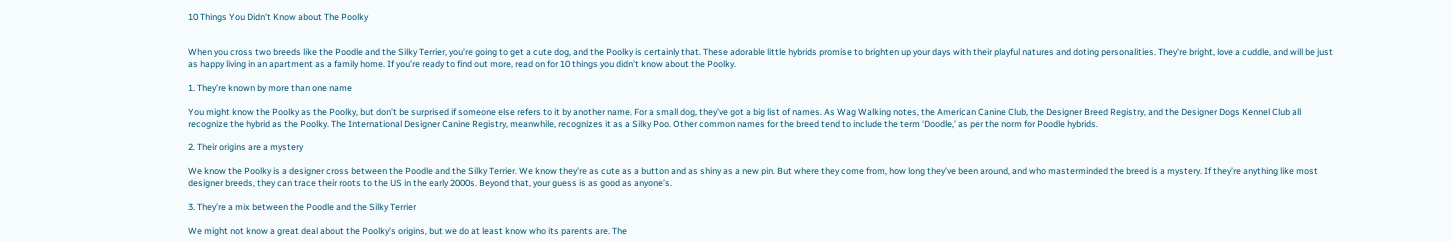10 Things You Didn’t Know about The Poolky


When you cross two breeds like the Poodle and the Silky Terrier, you’re going to get a cute dog, and the Poolky is certainly that. These adorable little hybrids promise to brighten up your days with their playful natures and doting personalities. They’re bright, love a cuddle, and will be just as happy living in an apartment as a family home. If you’re ready to find out more, read on for 10 things you didn’t know about the Poolky.

1. They’re known by more than one name

You might know the Poolky as the Poolky, but don’t be surprised if someone else refers to it by another name. For a small dog, they’ve got a big list of names. As Wag Walking notes, the American Canine Club, the Designer Breed Registry, and the Designer Dogs Kennel Club all recognize the hybrid as the Poolky. The International Designer Canine Registry, meanwhile, recognizes it as a Silky Poo. Other common names for the breed tend to include the term ‘Doodle,’ as per the norm for Poodle hybrids.

2. Their origins are a mystery

We know the Poolky is a designer cross between the Poodle and the Silky Terrier. We know they’re as cute as a button and as shiny as a new pin. But where they come from, how long they’ve been around, and who masterminded the breed is a mystery. If they’re anything like most designer breeds, they can trace their roots to the US in the early 2000s. Beyond that, your guess is as good as anyone’s.

3. They’re a mix between the Poodle and the Silky Terrier

We might not know a great deal about the Poolky’s origins, but we do at least know who its parents are. The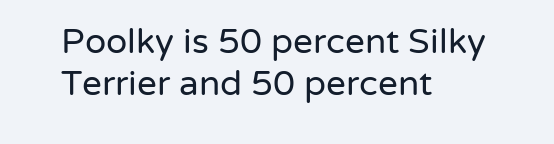Poolky is 50 percent Silky Terrier and 50 percent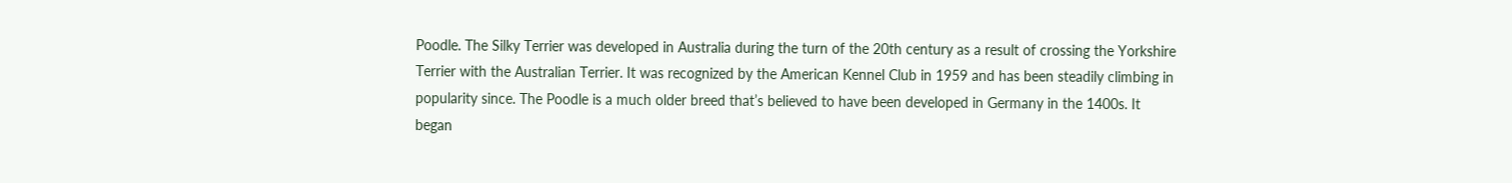Poodle. The Silky Terrier was developed in Australia during the turn of the 20th century as a result of crossing the Yorkshire Terrier with the Australian Terrier. It was recognized by the American Kennel Club in 1959 and has been steadily climbing in popularity since. The Poodle is a much older breed that’s believed to have been developed in Germany in the 1400s. It began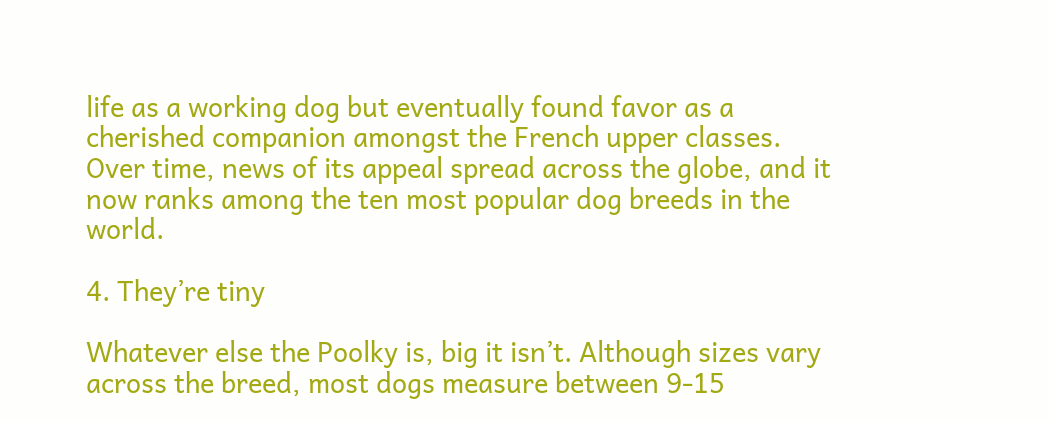life as a working dog but eventually found favor as a cherished companion amongst the French upper classes. Over time, news of its appeal spread across the globe, and it now ranks among the ten most popular dog breeds in the world.

4. They’re tiny

Whatever else the Poolky is, big it isn’t. Although sizes vary across the breed, most dogs measure between 9-15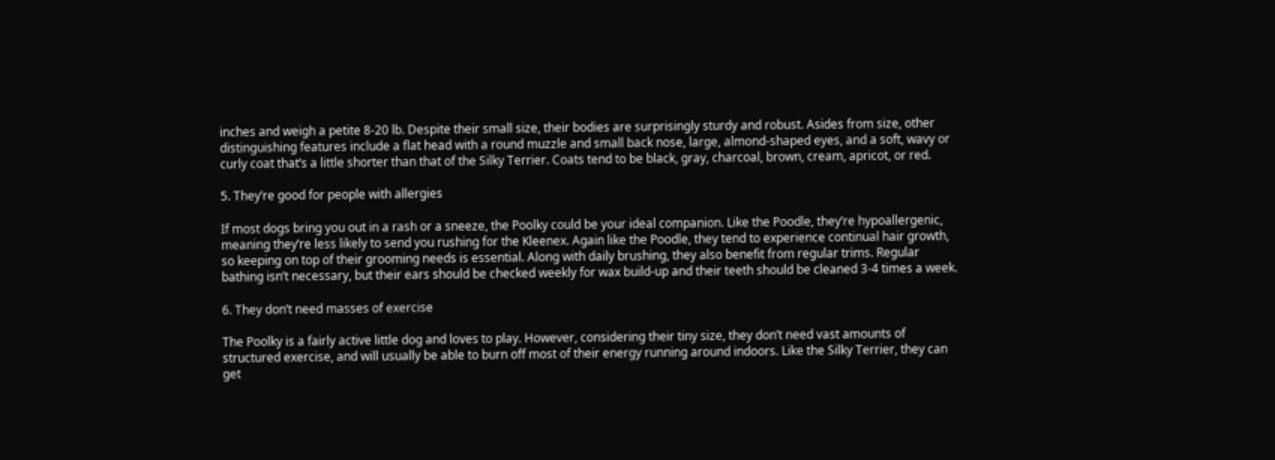inches and weigh a petite 8-20 lb. Despite their small size, their bodies are surprisingly sturdy and robust. Asides from size, other distinguishing features include a flat head with a round muzzle and small back nose, large, almond-shaped eyes, and a soft, wavy or curly coat that’s a little shorter than that of the Silky Terrier. Coats tend to be black, gray, charcoal, brown, cream, apricot, or red.

5. They’re good for people with allergies

If most dogs bring you out in a rash or a sneeze, the Poolky could be your ideal companion. Like the Poodle, they’re hypoallergenic, meaning they’re less likely to send you rushing for the Kleenex. Again like the Poodle, they tend to experience continual hair growth, so keeping on top of their grooming needs is essential. Along with daily brushing, they also benefit from regular trims. Regular bathing isn’t necessary, but their ears should be checked weekly for wax build-up and their teeth should be cleaned 3-4 times a week.

6. They don’t need masses of exercise

The Poolky is a fairly active little dog and loves to play. However, considering their tiny size, they don’t need vast amounts of structured exercise, and will usually be able to burn off most of their energy running around indoors. Like the Silky Terrier, they can get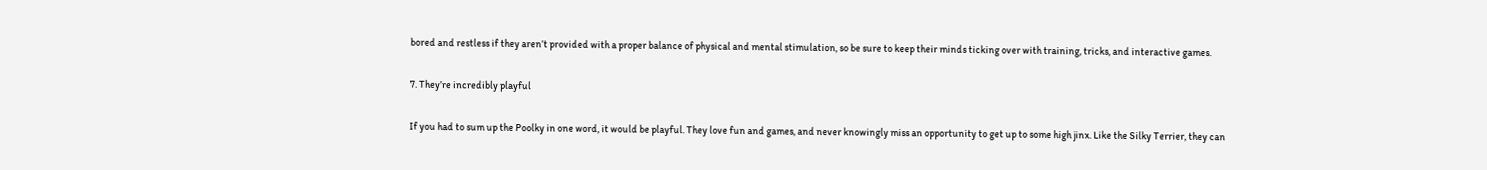bored and restless if they aren’t provided with a proper balance of physical and mental stimulation, so be sure to keep their minds ticking over with training, tricks, and interactive games.

7. They’re incredibly playful

If you had to sum up the Poolky in one word, it would be playful. They love fun and games, and never knowingly miss an opportunity to get up to some high jinx. Like the Silky Terrier, they can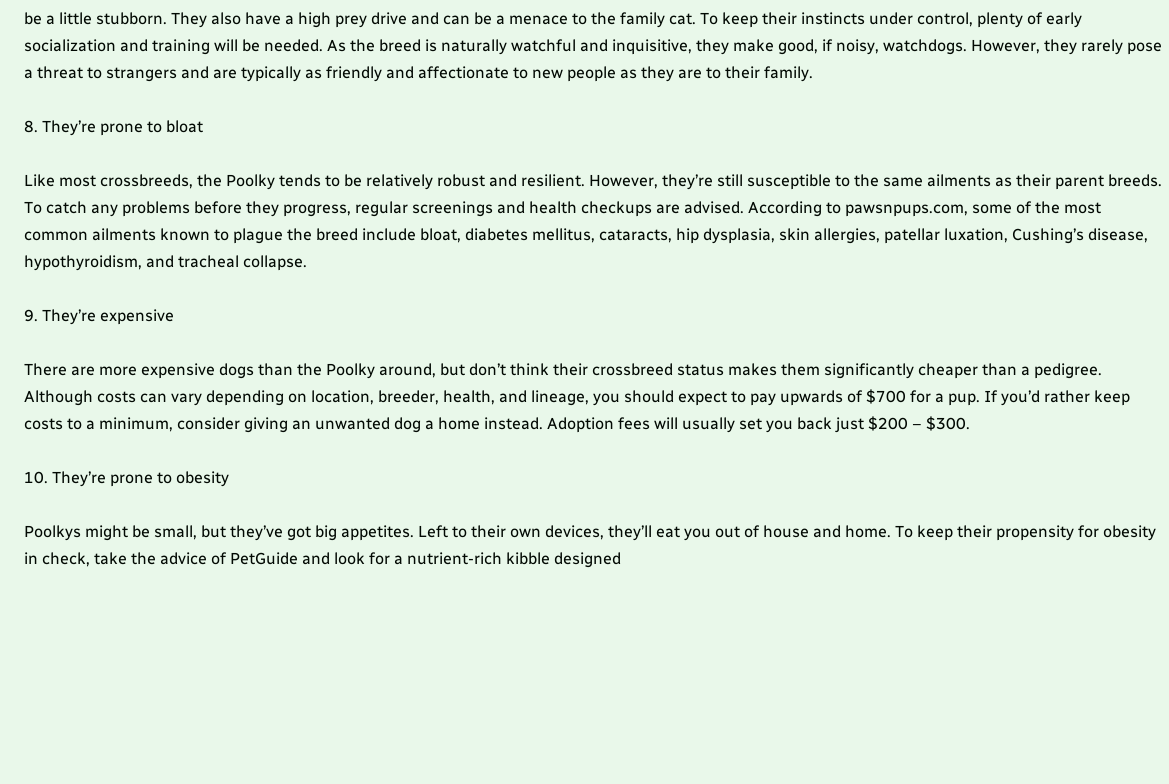be a little stubborn. They also have a high prey drive and can be a menace to the family cat. To keep their instincts under control, plenty of early socialization and training will be needed. As the breed is naturally watchful and inquisitive, they make good, if noisy, watchdogs. However, they rarely pose a threat to strangers and are typically as friendly and affectionate to new people as they are to their family.

8. They’re prone to bloat

Like most crossbreeds, the Poolky tends to be relatively robust and resilient. However, they’re still susceptible to the same ailments as their parent breeds. To catch any problems before they progress, regular screenings and health checkups are advised. According to pawsnpups.com, some of the most common ailments known to plague the breed include bloat, diabetes mellitus, cataracts, hip dysplasia, skin allergies, patellar luxation, Cushing’s disease, hypothyroidism, and tracheal collapse.

9. They’re expensive

There are more expensive dogs than the Poolky around, but don’t think their crossbreed status makes them significantly cheaper than a pedigree. Although costs can vary depending on location, breeder, health, and lineage, you should expect to pay upwards of $700 for a pup. If you’d rather keep costs to a minimum, consider giving an unwanted dog a home instead. Adoption fees will usually set you back just $200 – $300.

10. They’re prone to obesity

Poolkys might be small, but they’ve got big appetites. Left to their own devices, they’ll eat you out of house and home. To keep their propensity for obesity in check, take the advice of PetGuide and look for a nutrient-rich kibble designed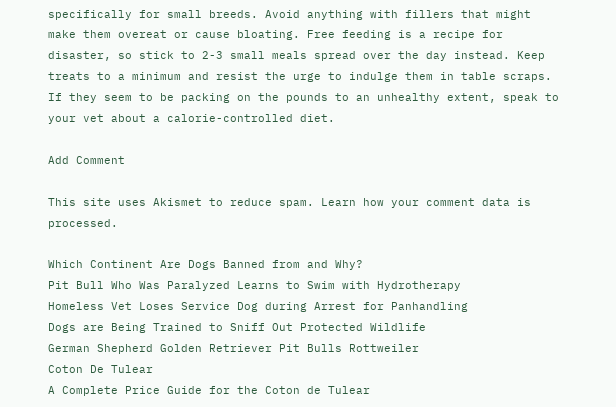specifically for small breeds. Avoid anything with fillers that might make them overeat or cause bloating. Free feeding is a recipe for disaster, so stick to 2-3 small meals spread over the day instead. Keep treats to a minimum and resist the urge to indulge them in table scraps. If they seem to be packing on the pounds to an unhealthy extent, speak to your vet about a calorie-controlled diet.

Add Comment

This site uses Akismet to reduce spam. Learn how your comment data is processed.

Which Continent Are Dogs Banned from and Why?
Pit Bull Who Was Paralyzed Learns to Swim with Hydrotherapy
Homeless Vet Loses Service Dog during Arrest for Panhandling
Dogs are Being Trained to Sniff Out Protected Wildlife
German Shepherd Golden Retriever Pit Bulls Rottweiler
Coton De Tulear
A Complete Price Guide for the Coton de Tulear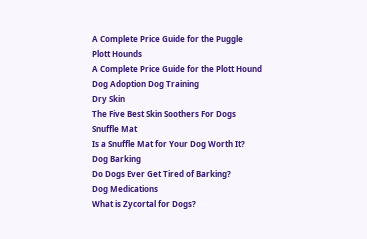A Complete Price Guide for the Puggle
Plott Hounds
A Complete Price Guide for the Plott Hound
Dog Adoption Dog Training
Dry Skin
The Five Best Skin Soothers For Dogs
Snuffle Mat
Is a Snuffle Mat for Your Dog Worth It?
Dog Barking
Do Dogs Ever Get Tired of Barking?
Dog Medications
What is Zycortal for Dogs?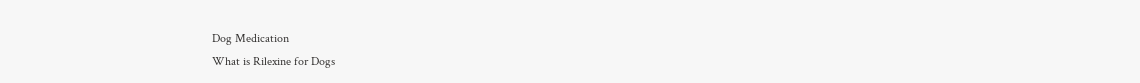Dog Medication
What is Rilexine for Dogs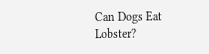Can Dogs Eat Lobster?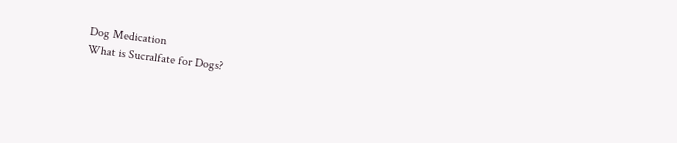Dog Medication
What is Sucralfate for Dogs?